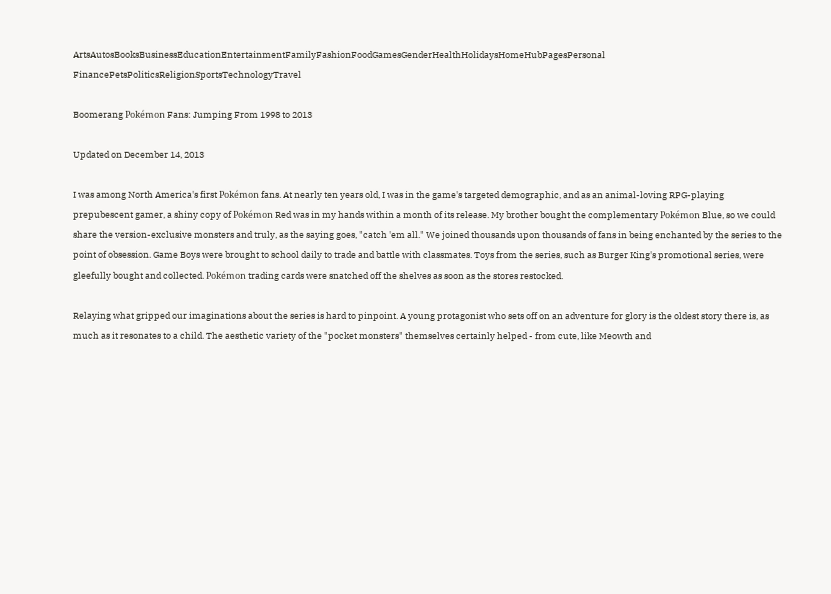ArtsAutosBooksBusinessEducationEntertainmentFamilyFashionFoodGamesGenderHealthHolidaysHomeHubPagesPersonal FinancePetsPoliticsReligionSportsTechnologyTravel

Boomerang Pokémon Fans: Jumping From 1998 to 2013

Updated on December 14, 2013

I was among North America's first Pokémon fans. At nearly ten years old, I was in the game's targeted demographic, and as an animal-loving RPG-playing prepubescent gamer, a shiny copy of Pokémon Red was in my hands within a month of its release. My brother bought the complementary Pokémon Blue, so we could share the version-exclusive monsters and truly, as the saying goes, "catch 'em all." We joined thousands upon thousands of fans in being enchanted by the series to the point of obsession. Game Boys were brought to school daily to trade and battle with classmates. Toys from the series, such as Burger King's promotional series, were gleefully bought and collected. Pokémon trading cards were snatched off the shelves as soon as the stores restocked.

Relaying what gripped our imaginations about the series is hard to pinpoint. A young protagonist who sets off on an adventure for glory is the oldest story there is, as much as it resonates to a child. The aesthetic variety of the "pocket monsters" themselves certainly helped - from cute, like Meowth and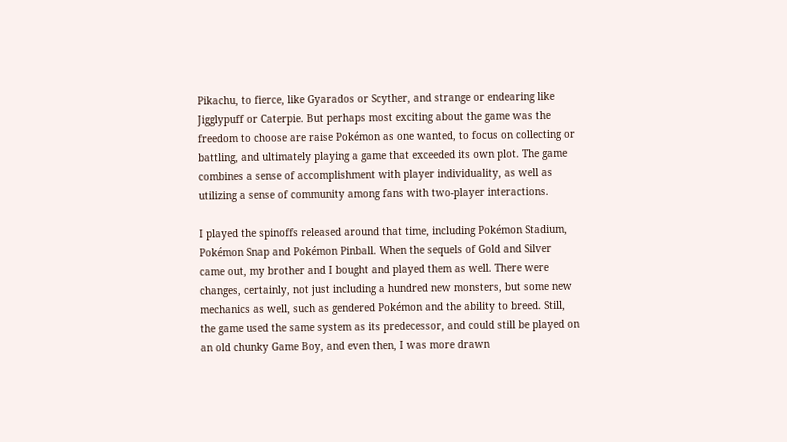Pikachu, to fierce, like Gyarados or Scyther, and strange or endearing like Jigglypuff or Caterpie. But perhaps most exciting about the game was the freedom to choose are raise Pokémon as one wanted, to focus on collecting or battling, and ultimately playing a game that exceeded its own plot. The game combines a sense of accomplishment with player individuality, as well as utilizing a sense of community among fans with two-player interactions.

I played the spinoffs released around that time, including Pokémon Stadium, Pokémon Snap and Pokémon Pinball. When the sequels of Gold and Silver came out, my brother and I bought and played them as well. There were changes, certainly, not just including a hundred new monsters, but some new mechanics as well, such as gendered Pokémon and the ability to breed. Still, the game used the same system as its predecessor, and could still be played on an old chunky Game Boy, and even then, I was more drawn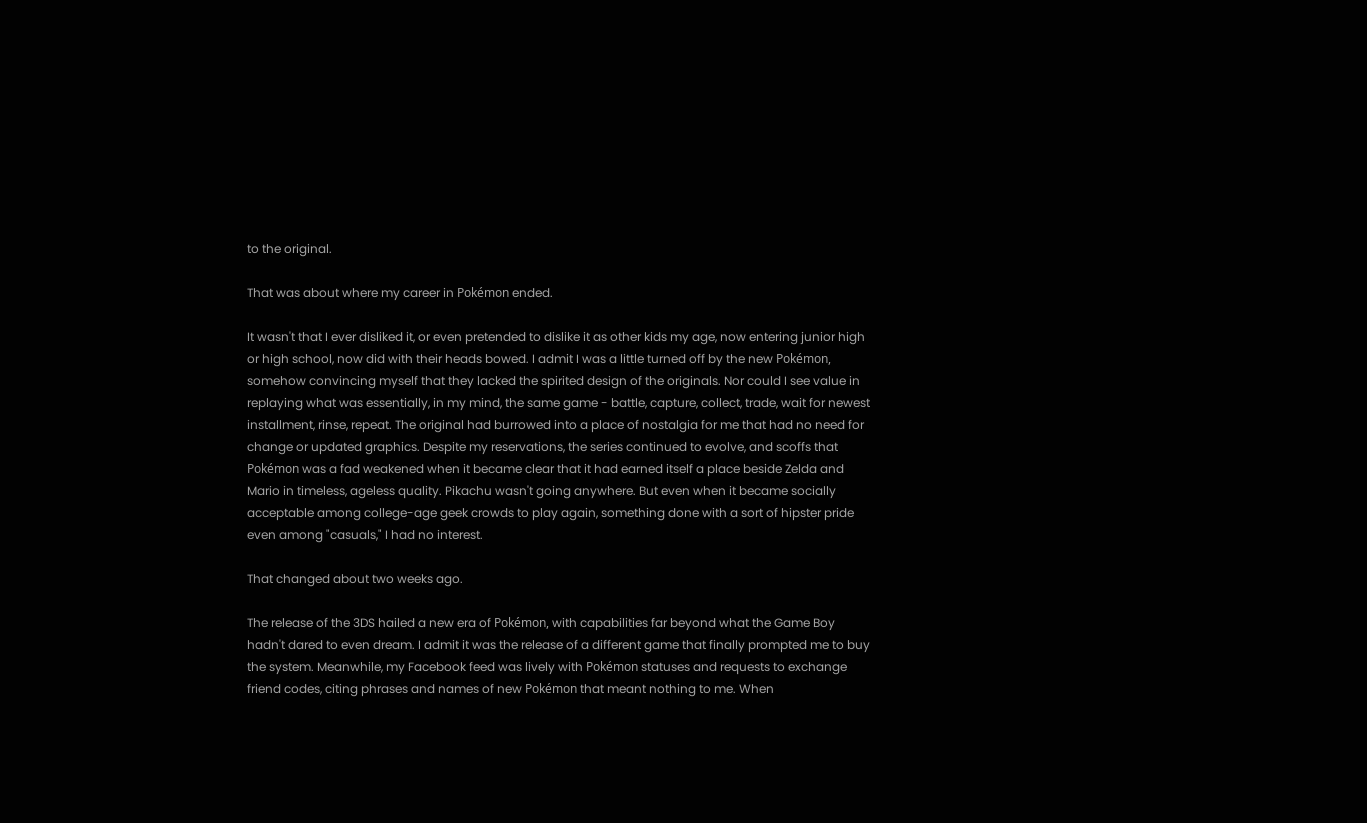to the original.

That was about where my career in Pokémon ended.

It wasn't that I ever disliked it, or even pretended to dislike it as other kids my age, now entering junior high or high school, now did with their heads bowed. I admit I was a little turned off by the new Pokémon, somehow convincing myself that they lacked the spirited design of the originals. Nor could I see value in replaying what was essentially, in my mind, the same game - battle, capture, collect, trade, wait for newest installment, rinse, repeat. The original had burrowed into a place of nostalgia for me that had no need for change or updated graphics. Despite my reservations, the series continued to evolve, and scoffs that Pokémon was a fad weakened when it became clear that it had earned itself a place beside Zelda and Mario in timeless, ageless quality. Pikachu wasn't going anywhere. But even when it became socially acceptable among college-age geek crowds to play again, something done with a sort of hipster pride even among "casuals," I had no interest.

That changed about two weeks ago.

The release of the 3DS hailed a new era of Pokémon, with capabilities far beyond what the Game Boy hadn't dared to even dream. I admit it was the release of a different game that finally prompted me to buy the system. Meanwhile, my Facebook feed was lively with Pokémon statuses and requests to exchange friend codes, citing phrases and names of new Pokémon that meant nothing to me. When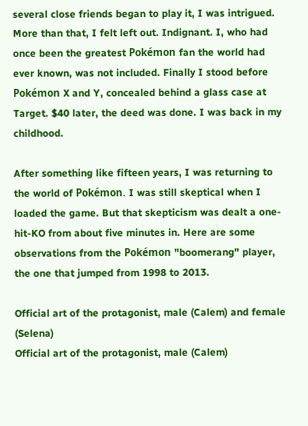several close friends began to play it, I was intrigued. More than that, I felt left out. Indignant. I, who had once been the greatest Pokémon fan the world had ever known, was not included. Finally I stood before Pokémon X and Y, concealed behind a glass case at Target. $40 later, the deed was done. I was back in my childhood.

After something like fifteen years, I was returning to the world of Pokémon. I was still skeptical when I loaded the game. But that skepticism was dealt a one-hit-KO from about five minutes in. Here are some observations from the Pokémon "boomerang" player, the one that jumped from 1998 to 2013.

Official art of the protagonist, male (Calem) and female (Selena)
Official art of the protagonist, male (Calem)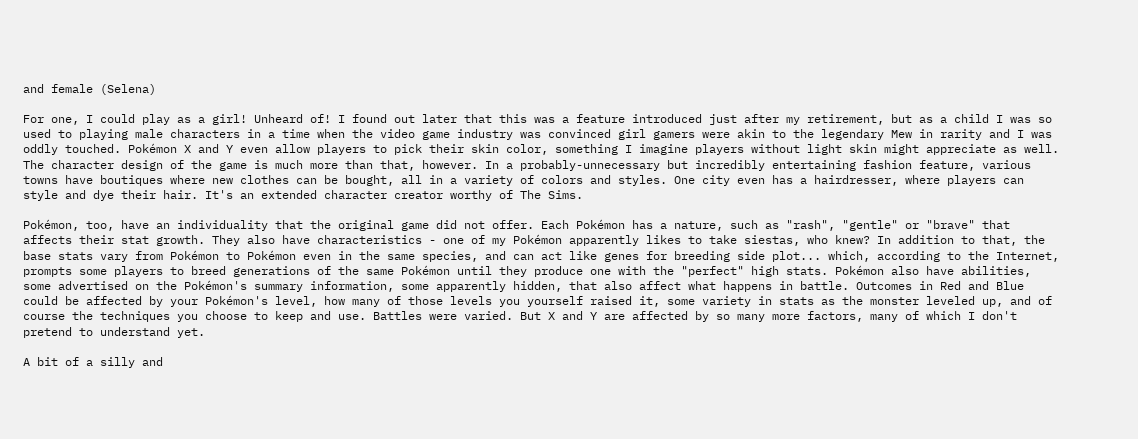and female (Selena)

For one, I could play as a girl! Unheard of! I found out later that this was a feature introduced just after my retirement, but as a child I was so used to playing male characters in a time when the video game industry was convinced girl gamers were akin to the legendary Mew in rarity and I was oddly touched. Pokémon X and Y even allow players to pick their skin color, something I imagine players without light skin might appreciate as well. The character design of the game is much more than that, however. In a probably-unnecessary but incredibly entertaining fashion feature, various towns have boutiques where new clothes can be bought, all in a variety of colors and styles. One city even has a hairdresser, where players can style and dye their hair. It's an extended character creator worthy of The Sims.

Pokémon, too, have an individuality that the original game did not offer. Each Pokémon has a nature, such as "rash", "gentle" or "brave" that affects their stat growth. They also have characteristics - one of my Pokémon apparently likes to take siestas, who knew? In addition to that, the base stats vary from Pokémon to Pokémon even in the same species, and can act like genes for breeding side plot... which, according to the Internet, prompts some players to breed generations of the same Pokémon until they produce one with the "perfect" high stats. Pokémon also have abilities, some advertised on the Pokémon's summary information, some apparently hidden, that also affect what happens in battle. Outcomes in Red and Blue could be affected by your Pokémon's level, how many of those levels you yourself raised it, some variety in stats as the monster leveled up, and of course the techniques you choose to keep and use. Battles were varied. But X and Y are affected by so many more factors, many of which I don't pretend to understand yet.

A bit of a silly and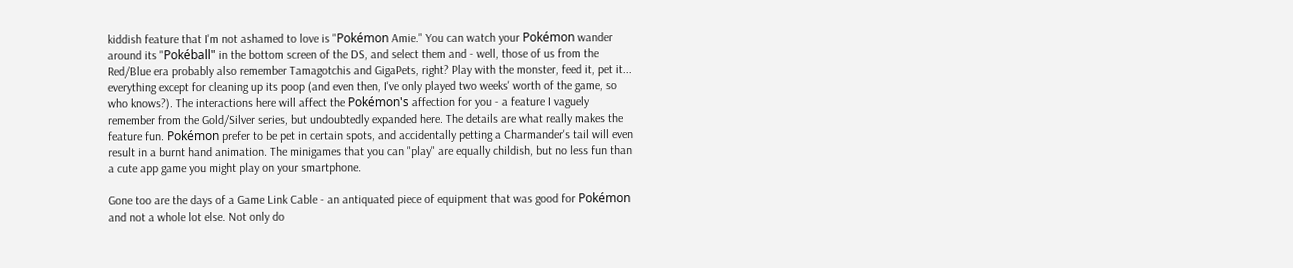kiddish feature that I'm not ashamed to love is "Pokémon Amie." You can watch your Pokémon wander around its "Pokéball" in the bottom screen of the DS, and select them and - well, those of us from the Red/Blue era probably also remember Tamagotchis and GigaPets, right? Play with the monster, feed it, pet it... everything except for cleaning up its poop (and even then, I've only played two weeks' worth of the game, so who knows?). The interactions here will affect the Pokémon's affection for you - a feature I vaguely remember from the Gold/Silver series, but undoubtedly expanded here. The details are what really makes the feature fun. Pokémon prefer to be pet in certain spots, and accidentally petting a Charmander's tail will even result in a burnt hand animation. The minigames that you can "play" are equally childish, but no less fun than a cute app game you might play on your smartphone.

Gone too are the days of a Game Link Cable - an antiquated piece of equipment that was good for Pokémon and not a whole lot else. Not only do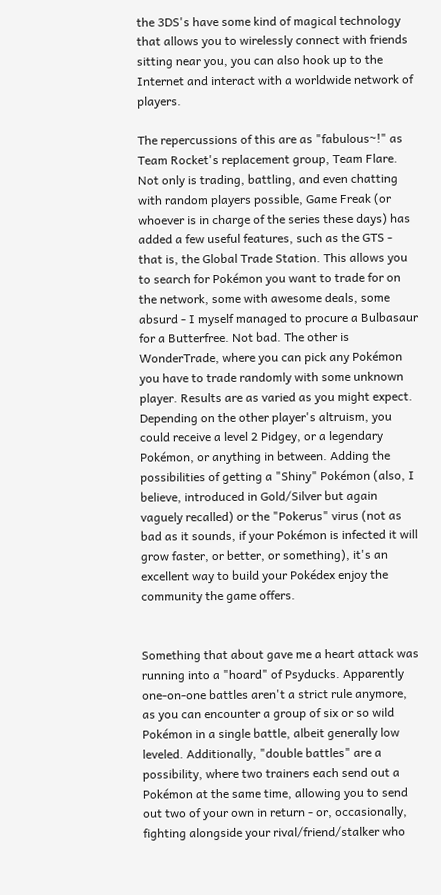the 3DS's have some kind of magical technology that allows you to wirelessly connect with friends sitting near you, you can also hook up to the Internet and interact with a worldwide network of players.

The repercussions of this are as "fabulous~!" as Team Rocket's replacement group, Team Flare. Not only is trading, battling, and even chatting with random players possible, Game Freak (or whoever is in charge of the series these days) has added a few useful features, such as the GTS - that is, the Global Trade Station. This allows you to search for Pokémon you want to trade for on the network, some with awesome deals, some absurd - I myself managed to procure a Bulbasaur for a Butterfree. Not bad. The other is WonderTrade, where you can pick any Pokémon you have to trade randomly with some unknown player. Results are as varied as you might expect. Depending on the other player's altruism, you could receive a level 2 Pidgey, or a legendary Pokémon, or anything in between. Adding the possibilities of getting a "Shiny" Pokémon (also, I believe, introduced in Gold/Silver but again vaguely recalled) or the "Pokerus" virus (not as bad as it sounds, if your Pokémon is infected it will grow faster, or better, or something), it's an excellent way to build your Pokédex enjoy the community the game offers.


Something that about gave me a heart attack was running into a "hoard" of Psyducks. Apparently one-on-one battles aren't a strict rule anymore, as you can encounter a group of six or so wild Pokémon in a single battle, albeit generally low leveled. Additionally, "double battles" are a possibility, where two trainers each send out a Pokémon at the same time, allowing you to send out two of your own in return - or, occasionally, fighting alongside your rival/friend/stalker who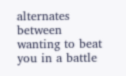alternates between wanting to beat you in a battle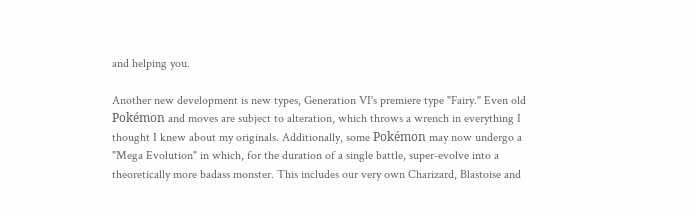and helping you.

Another new development is new types, Generation VI's premiere type "Fairy." Even old Pokémon and moves are subject to alteration, which throws a wrench in everything I thought I knew about my originals. Additionally, some Pokémon may now undergo a "Mega Evolution" in which, for the duration of a single battle, super-evolve into a theoretically more badass monster. This includes our very own Charizard, Blastoise and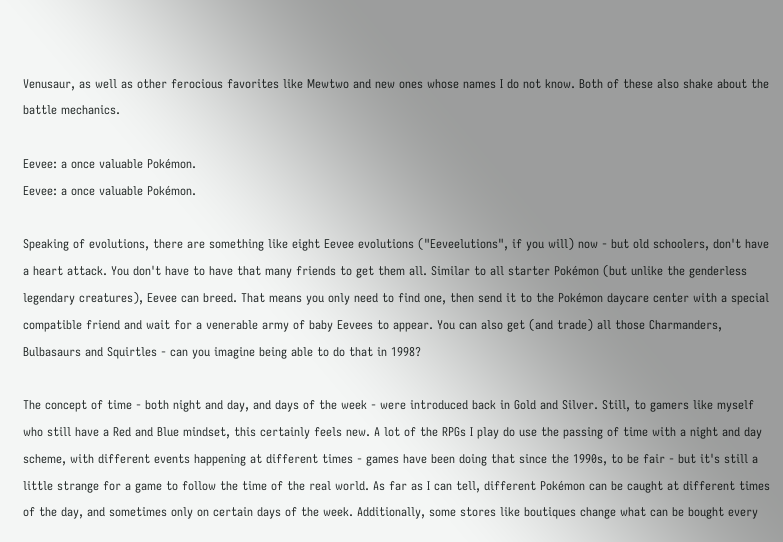Venusaur, as well as other ferocious favorites like Mewtwo and new ones whose names I do not know. Both of these also shake about the battle mechanics.

Eevee: a once valuable Pokémon.
Eevee: a once valuable Pokémon.

Speaking of evolutions, there are something like eight Eevee evolutions ("Eeveelutions", if you will) now - but old schoolers, don't have a heart attack. You don't have to have that many friends to get them all. Similar to all starter Pokémon (but unlike the genderless legendary creatures), Eevee can breed. That means you only need to find one, then send it to the Pokémon daycare center with a special compatible friend and wait for a venerable army of baby Eevees to appear. You can also get (and trade) all those Charmanders, Bulbasaurs and Squirtles - can you imagine being able to do that in 1998?

The concept of time - both night and day, and days of the week - were introduced back in Gold and Silver. Still, to gamers like myself who still have a Red and Blue mindset, this certainly feels new. A lot of the RPGs I play do use the passing of time with a night and day scheme, with different events happening at different times - games have been doing that since the 1990s, to be fair - but it's still a little strange for a game to follow the time of the real world. As far as I can tell, different Pokémon can be caught at different times of the day, and sometimes only on certain days of the week. Additionally, some stores like boutiques change what can be bought every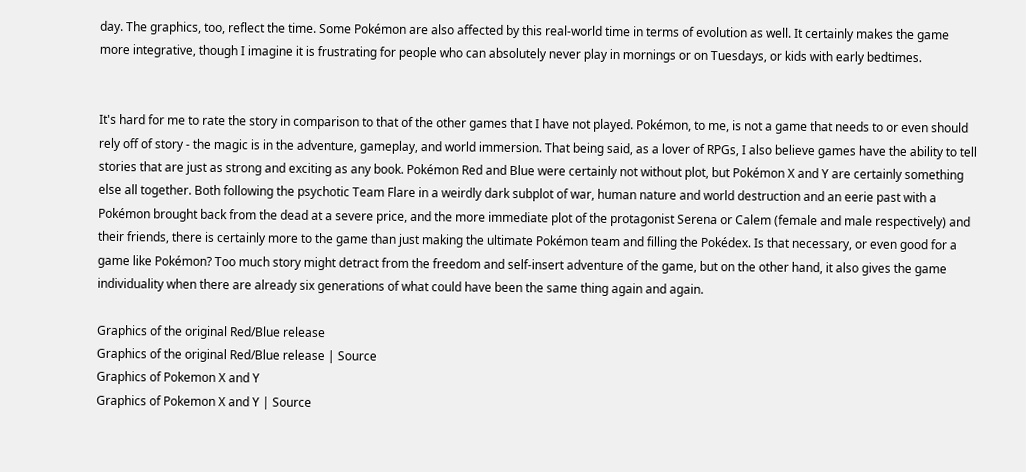day. The graphics, too, reflect the time. Some Pokémon are also affected by this real-world time in terms of evolution as well. It certainly makes the game more integrative, though I imagine it is frustrating for people who can absolutely never play in mornings or on Tuesdays, or kids with early bedtimes.


It's hard for me to rate the story in comparison to that of the other games that I have not played. Pokémon, to me, is not a game that needs to or even should rely off of story - the magic is in the adventure, gameplay, and world immersion. That being said, as a lover of RPGs, I also believe games have the ability to tell stories that are just as strong and exciting as any book. Pokémon Red and Blue were certainly not without plot, but Pokémon X and Y are certainly something else all together. Both following the psychotic Team Flare in a weirdly dark subplot of war, human nature and world destruction and an eerie past with a Pokémon brought back from the dead at a severe price, and the more immediate plot of the protagonist Serena or Calem (female and male respectively) and their friends, there is certainly more to the game than just making the ultimate Pokémon team and filling the Pokédex. Is that necessary, or even good for a game like Pokémon? Too much story might detract from the freedom and self-insert adventure of the game, but on the other hand, it also gives the game individuality when there are already six generations of what could have been the same thing again and again.

Graphics of the original Red/Blue release
Graphics of the original Red/Blue release | Source
Graphics of Pokemon X and Y
Graphics of Pokemon X and Y | Source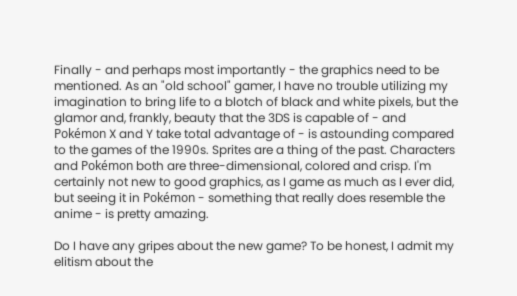Finally - and perhaps most importantly - the graphics need to be mentioned. As an "old school" gamer, I have no trouble utilizing my imagination to bring life to a blotch of black and white pixels, but the glamor and, frankly, beauty that the 3DS is capable of - and Pokémon X and Y take total advantage of - is astounding compared to the games of the 1990s. Sprites are a thing of the past. Characters and Pokémon both are three-dimensional, colored and crisp. I'm certainly not new to good graphics, as I game as much as I ever did, but seeing it in Pokémon - something that really does resemble the anime - is pretty amazing.

Do I have any gripes about the new game? To be honest, I admit my elitism about the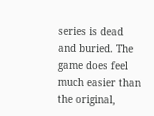series is dead and buried. The game does feel much easier than the original,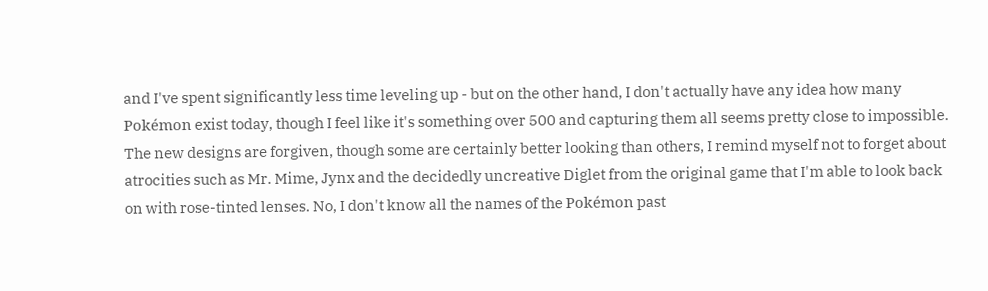and I've spent significantly less time leveling up - but on the other hand, I don't actually have any idea how many Pokémon exist today, though I feel like it's something over 500 and capturing them all seems pretty close to impossible. The new designs are forgiven, though some are certainly better looking than others, I remind myself not to forget about atrocities such as Mr. Mime, Jynx and the decidedly uncreative Diglet from the original game that I'm able to look back on with rose-tinted lenses. No, I don't know all the names of the Pokémon past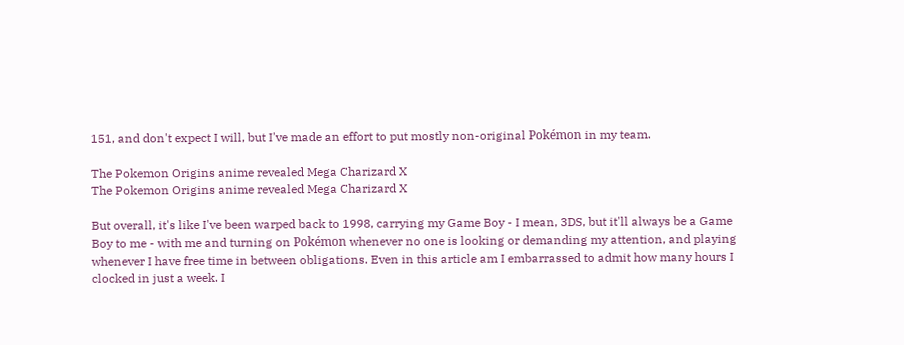151, and don't expect I will, but I've made an effort to put mostly non-original Pokémon in my team.

The Pokemon Origins anime revealed Mega Charizard X
The Pokemon Origins anime revealed Mega Charizard X

But overall, it's like I've been warped back to 1998, carrying my Game Boy - I mean, 3DS, but it'll always be a Game Boy to me - with me and turning on Pokémon whenever no one is looking or demanding my attention, and playing whenever I have free time in between obligations. Even in this article am I embarrassed to admit how many hours I clocked in just a week. I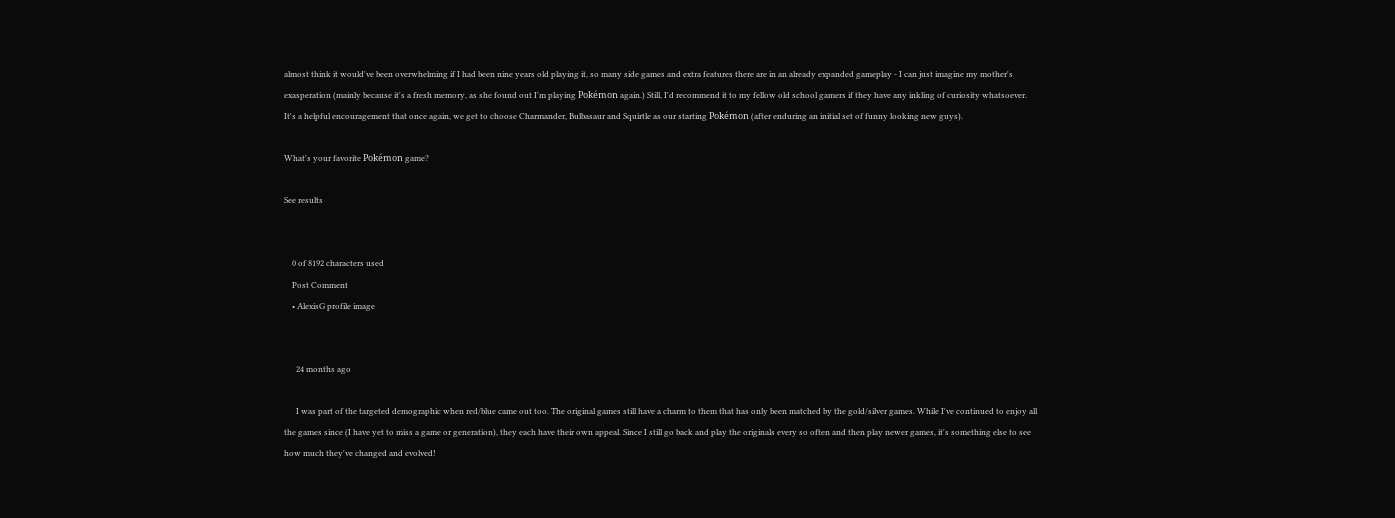almost think it would've been overwhelming if I had been nine years old playing it, so many side games and extra features there are in an already expanded gameplay - I can just imagine my mother's exasperation (mainly because it's a fresh memory, as she found out I'm playing Pokémon again.) Still, I'd recommend it to my fellow old school gamers if they have any inkling of curiosity whatsoever. It's a helpful encouragement that once again, we get to choose Charmander, Bulbasaur and Squirtle as our starting Pokémon (after enduring an initial set of funny looking new guys).

What's your favorite Pokémon game?

See results


    0 of 8192 characters used
    Post Comment
    • AlexisG profile image


      24 months ago

      I was part of the targeted demographic when red/blue came out too. The original games still have a charm to them that has only been matched by the gold/silver games. While I've continued to enjoy all the games since (I have yet to miss a game or generation), they each have their own appeal. Since I still go back and play the originals every so often and then play newer games, it's something else to see how much they've changed and evolved!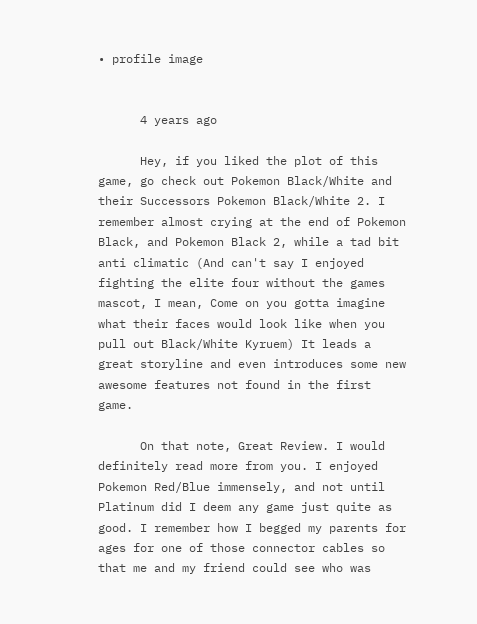• profile image


      4 years ago

      Hey, if you liked the plot of this game, go check out Pokemon Black/White and their Successors Pokemon Black/White 2. I remember almost crying at the end of Pokemon Black, and Pokemon Black 2, while a tad bit anti climatic (And can't say I enjoyed fighting the elite four without the games mascot, I mean, Come on you gotta imagine what their faces would look like when you pull out Black/White Kyruem) It leads a great storyline and even introduces some new awesome features not found in the first game.

      On that note, Great Review. I would definitely read more from you. I enjoyed Pokemon Red/Blue immensely, and not until Platinum did I deem any game just quite as good. I remember how I begged my parents for ages for one of those connector cables so that me and my friend could see who was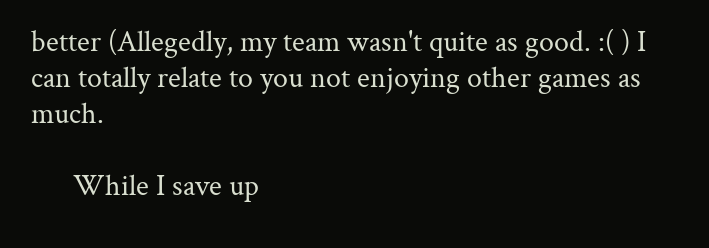better (Allegedly, my team wasn't quite as good. :( ) I can totally relate to you not enjoying other games as much.

      While I save up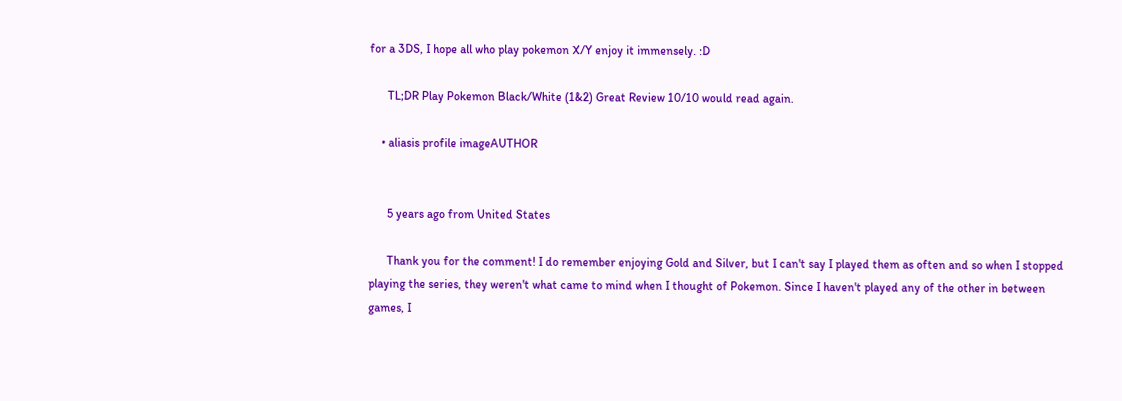for a 3DS, I hope all who play pokemon X/Y enjoy it immensely. :D

      TL;DR Play Pokemon Black/White (1&2) Great Review 10/10 would read again.

    • aliasis profile imageAUTHOR


      5 years ago from United States

      Thank you for the comment! I do remember enjoying Gold and Silver, but I can't say I played them as often and so when I stopped playing the series, they weren't what came to mind when I thought of Pokemon. Since I haven't played any of the other in between games, I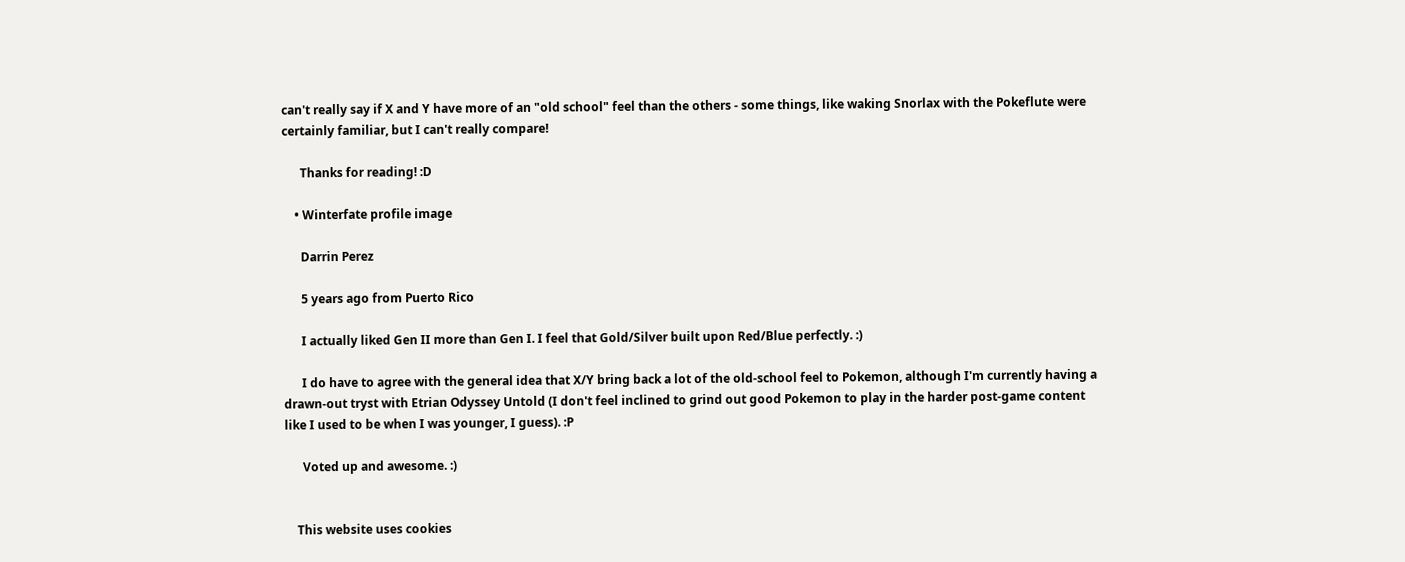can't really say if X and Y have more of an "old school" feel than the others - some things, like waking Snorlax with the Pokeflute were certainly familiar, but I can't really compare!

      Thanks for reading! :D

    • Winterfate profile image

      Darrin Perez

      5 years ago from Puerto Rico

      I actually liked Gen II more than Gen I. I feel that Gold/Silver built upon Red/Blue perfectly. :)

      I do have to agree with the general idea that X/Y bring back a lot of the old-school feel to Pokemon, although I'm currently having a drawn-out tryst with Etrian Odyssey Untold (I don't feel inclined to grind out good Pokemon to play in the harder post-game content like I used to be when I was younger, I guess). :P

      Voted up and awesome. :)


    This website uses cookies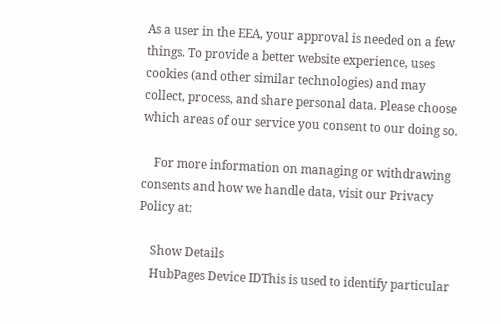As a user in the EEA, your approval is needed on a few things. To provide a better website experience, uses cookies (and other similar technologies) and may collect, process, and share personal data. Please choose which areas of our service you consent to our doing so.

    For more information on managing or withdrawing consents and how we handle data, visit our Privacy Policy at:

    Show Details
    HubPages Device IDThis is used to identify particular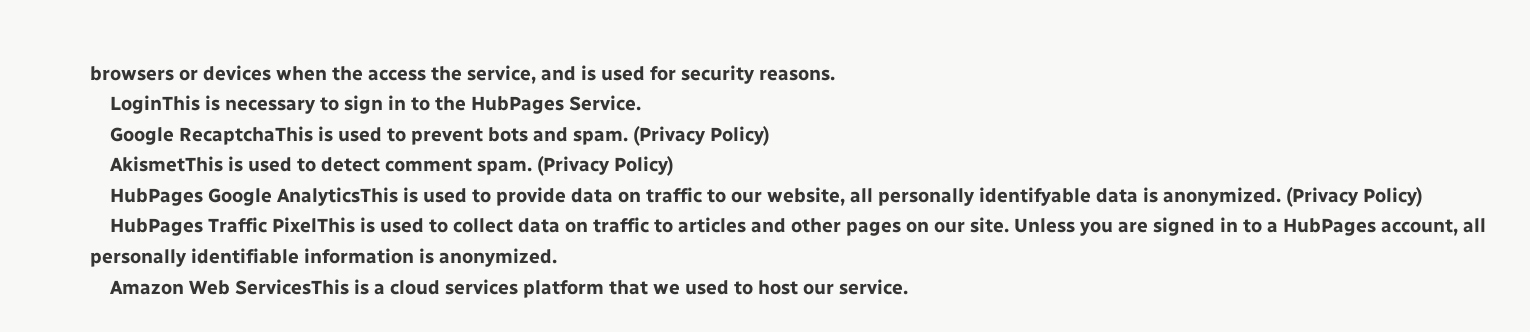browsers or devices when the access the service, and is used for security reasons.
    LoginThis is necessary to sign in to the HubPages Service.
    Google RecaptchaThis is used to prevent bots and spam. (Privacy Policy)
    AkismetThis is used to detect comment spam. (Privacy Policy)
    HubPages Google AnalyticsThis is used to provide data on traffic to our website, all personally identifyable data is anonymized. (Privacy Policy)
    HubPages Traffic PixelThis is used to collect data on traffic to articles and other pages on our site. Unless you are signed in to a HubPages account, all personally identifiable information is anonymized.
    Amazon Web ServicesThis is a cloud services platform that we used to host our service.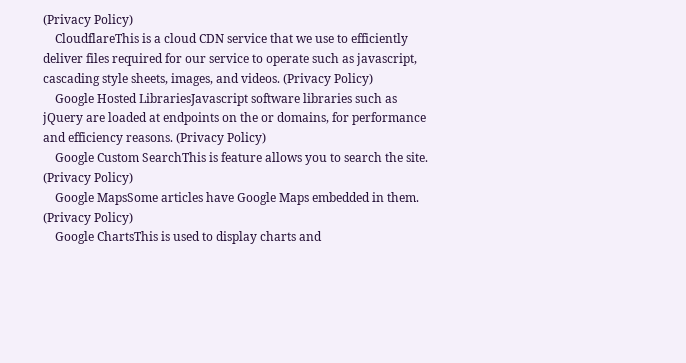(Privacy Policy)
    CloudflareThis is a cloud CDN service that we use to efficiently deliver files required for our service to operate such as javascript, cascading style sheets, images, and videos. (Privacy Policy)
    Google Hosted LibrariesJavascript software libraries such as jQuery are loaded at endpoints on the or domains, for performance and efficiency reasons. (Privacy Policy)
    Google Custom SearchThis is feature allows you to search the site. (Privacy Policy)
    Google MapsSome articles have Google Maps embedded in them. (Privacy Policy)
    Google ChartsThis is used to display charts and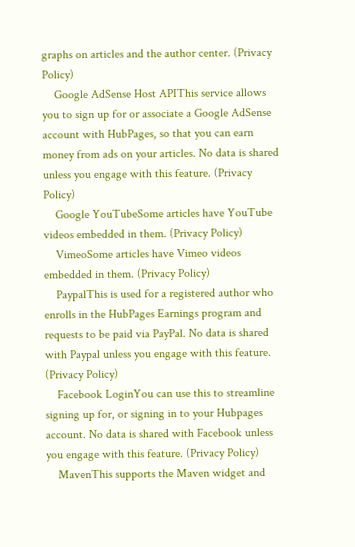graphs on articles and the author center. (Privacy Policy)
    Google AdSense Host APIThis service allows you to sign up for or associate a Google AdSense account with HubPages, so that you can earn money from ads on your articles. No data is shared unless you engage with this feature. (Privacy Policy)
    Google YouTubeSome articles have YouTube videos embedded in them. (Privacy Policy)
    VimeoSome articles have Vimeo videos embedded in them. (Privacy Policy)
    PaypalThis is used for a registered author who enrolls in the HubPages Earnings program and requests to be paid via PayPal. No data is shared with Paypal unless you engage with this feature. (Privacy Policy)
    Facebook LoginYou can use this to streamline signing up for, or signing in to your Hubpages account. No data is shared with Facebook unless you engage with this feature. (Privacy Policy)
    MavenThis supports the Maven widget and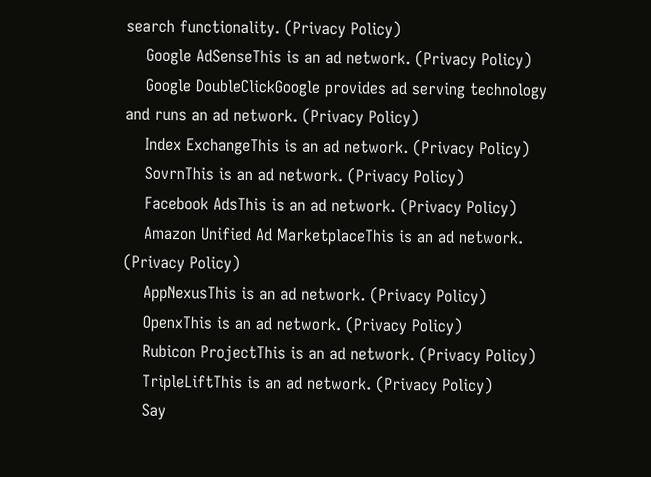search functionality. (Privacy Policy)
    Google AdSenseThis is an ad network. (Privacy Policy)
    Google DoubleClickGoogle provides ad serving technology and runs an ad network. (Privacy Policy)
    Index ExchangeThis is an ad network. (Privacy Policy)
    SovrnThis is an ad network. (Privacy Policy)
    Facebook AdsThis is an ad network. (Privacy Policy)
    Amazon Unified Ad MarketplaceThis is an ad network. (Privacy Policy)
    AppNexusThis is an ad network. (Privacy Policy)
    OpenxThis is an ad network. (Privacy Policy)
    Rubicon ProjectThis is an ad network. (Privacy Policy)
    TripleLiftThis is an ad network. (Privacy Policy)
    Say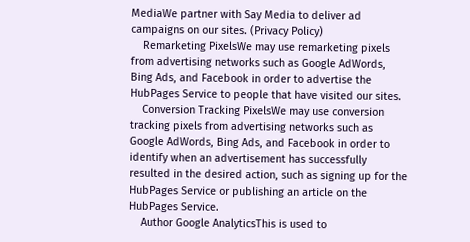MediaWe partner with Say Media to deliver ad campaigns on our sites. (Privacy Policy)
    Remarketing PixelsWe may use remarketing pixels from advertising networks such as Google AdWords, Bing Ads, and Facebook in order to advertise the HubPages Service to people that have visited our sites.
    Conversion Tracking PixelsWe may use conversion tracking pixels from advertising networks such as Google AdWords, Bing Ads, and Facebook in order to identify when an advertisement has successfully resulted in the desired action, such as signing up for the HubPages Service or publishing an article on the HubPages Service.
    Author Google AnalyticsThis is used to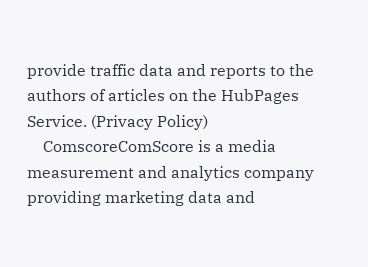provide traffic data and reports to the authors of articles on the HubPages Service. (Privacy Policy)
    ComscoreComScore is a media measurement and analytics company providing marketing data and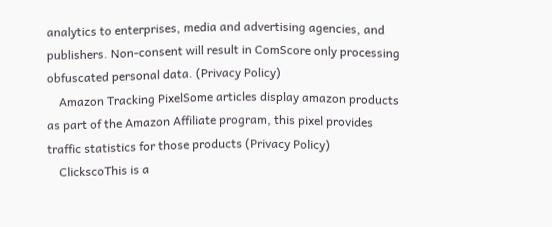analytics to enterprises, media and advertising agencies, and publishers. Non-consent will result in ComScore only processing obfuscated personal data. (Privacy Policy)
    Amazon Tracking PixelSome articles display amazon products as part of the Amazon Affiliate program, this pixel provides traffic statistics for those products (Privacy Policy)
    ClickscoThis is a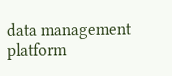data management platform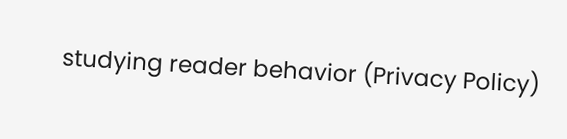studying reader behavior (Privacy Policy)